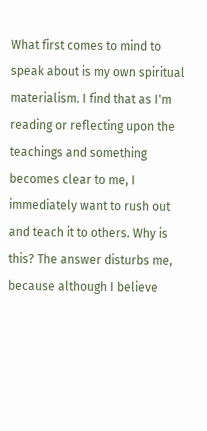What first comes to mind to speak about is my own spiritual materialism. I find that as I'm reading or reflecting upon the teachings and something becomes clear to me, I immediately want to rush out and teach it to others. Why is this? The answer disturbs me, because although I believe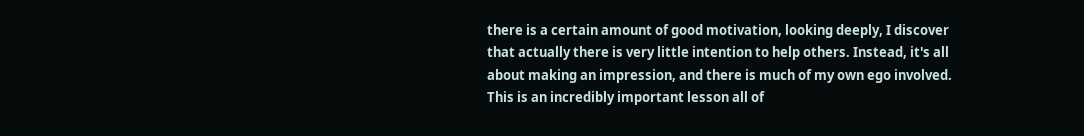there is a certain amount of good motivation, looking deeply, I discover that actually there is very little intention to help others. Instead, it's all about making an impression, and there is much of my own ego involved.
This is an incredibly important lesson all of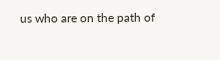us who are on the path of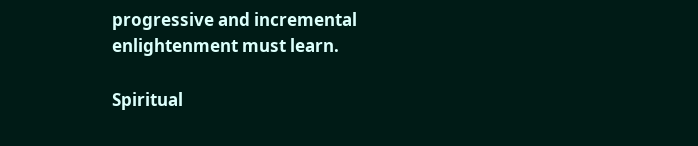progressive and incremental enlightenment must learn.

Spiritual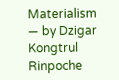Materialism — by Dzigar Kongtrul Rinpoche